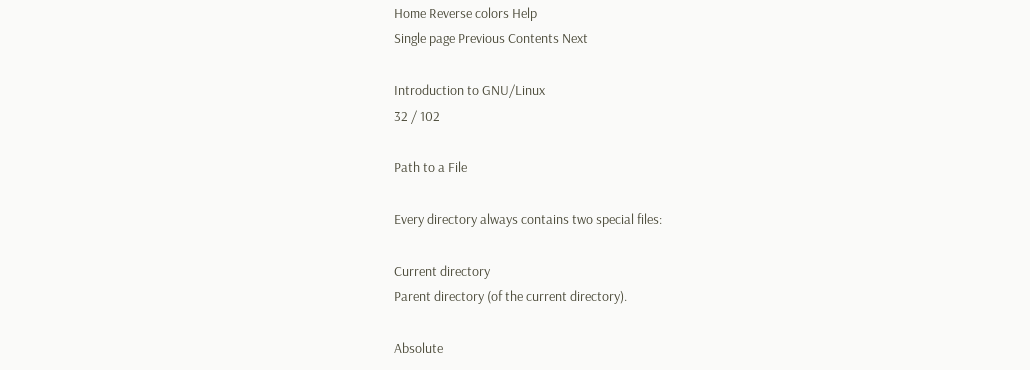Home Reverse colors Help
Single page Previous Contents Next

Introduction to GNU/Linux
32 / 102

Path to a File

Every directory always contains two special files:

Current directory
Parent directory (of the current directory).

Absolute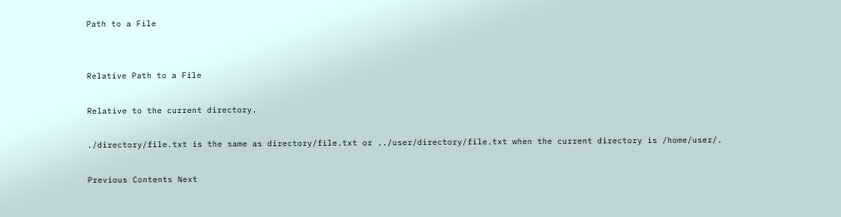Path to a File


Relative Path to a File

Relative to the current directory.

./directory/file.txt is the same as directory/file.txt or ../user/directory/file.txt when the current directory is /home/user/.

Previous Contents Next